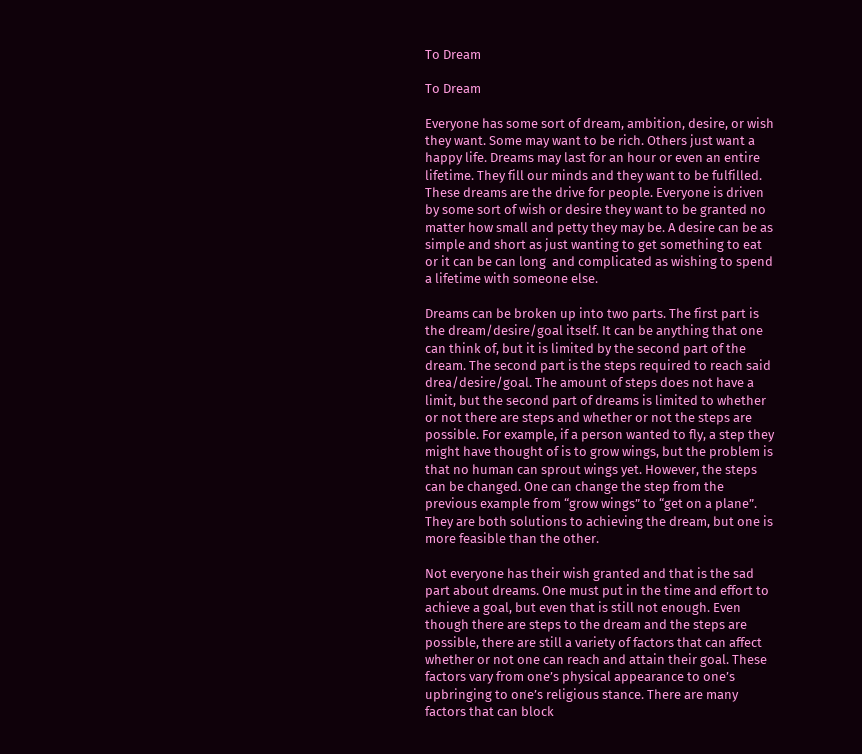To Dream

To Dream

Everyone has some sort of dream, ambition, desire, or wish they want. Some may want to be rich. Others just want a happy life. Dreams may last for an hour or even an entire lifetime. They fill our minds and they want to be fulfilled. These dreams are the drive for people. Everyone is driven by some sort of wish or desire they want to be granted no matter how small and petty they may be. A desire can be as simple and short as just wanting to get something to eat or it can be can long  and complicated as wishing to spend a lifetime with someone else.

Dreams can be broken up into two parts. The first part is the dream/desire/goal itself. It can be anything that one can think of, but it is limited by the second part of the dream. The second part is the steps required to reach said drea/desire/goal. The amount of steps does not have a limit, but the second part of dreams is limited to whether or not there are steps and whether or not the steps are possible. For example, if a person wanted to fly, a step they might have thought of is to grow wings, but the problem is that no human can sprout wings yet. However, the steps can be changed. One can change the step from the previous example from “grow wings” to “get on a plane”. They are both solutions to achieving the dream, but one is more feasible than the other.

Not everyone has their wish granted and that is the sad part about dreams. One must put in the time and effort to achieve a goal, but even that is still not enough. Even though there are steps to the dream and the steps are possible, there are still a variety of factors that can affect whether or not one can reach and attain their goal. These factors vary from one’s physical appearance to one’s upbringing to one’s religious stance. There are many factors that can block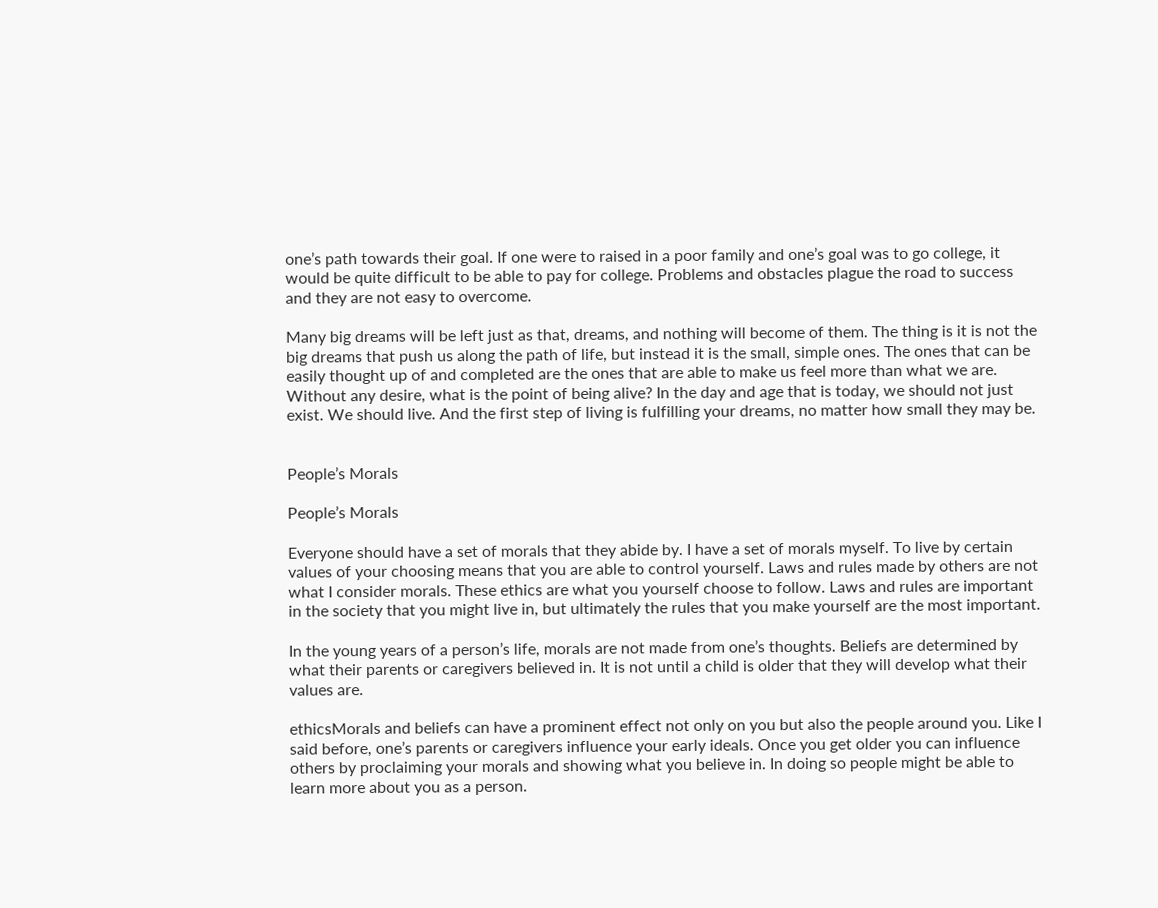one’s path towards their goal. If one were to raised in a poor family and one’s goal was to go college, it would be quite difficult to be able to pay for college. Problems and obstacles plague the road to success and they are not easy to overcome.

Many big dreams will be left just as that, dreams, and nothing will become of them. The thing is it is not the big dreams that push us along the path of life, but instead it is the small, simple ones. The ones that can be easily thought up of and completed are the ones that are able to make us feel more than what we are. Without any desire, what is the point of being alive? In the day and age that is today, we should not just exist. We should live. And the first step of living is fulfilling your dreams, no matter how small they may be.


People’s Morals

People’s Morals

Everyone should have a set of morals that they abide by. I have a set of morals myself. To live by certain values of your choosing means that you are able to control yourself. Laws and rules made by others are not what I consider morals. These ethics are what you yourself choose to follow. Laws and rules are important in the society that you might live in, but ultimately the rules that you make yourself are the most important.

In the young years of a person’s life, morals are not made from one’s thoughts. Beliefs are determined by what their parents or caregivers believed in. It is not until a child is older that they will develop what their values are.

ethicsMorals and beliefs can have a prominent effect not only on you but also the people around you. Like I said before, one’s parents or caregivers influence your early ideals. Once you get older you can influence others by proclaiming your morals and showing what you believe in. In doing so people might be able to learn more about you as a person.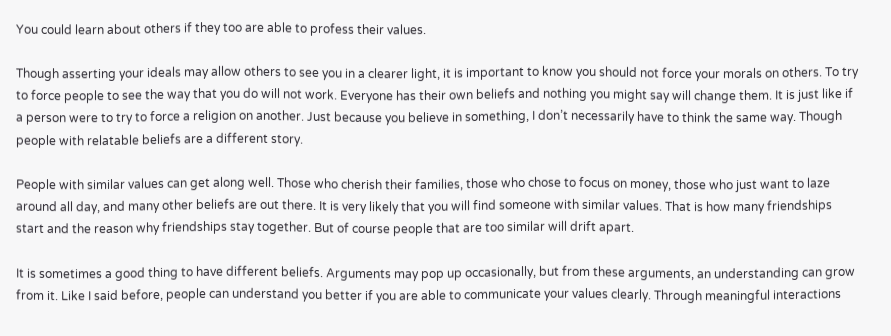You could learn about others if they too are able to profess their values.

Though asserting your ideals may allow others to see you in a clearer light, it is important to know you should not force your morals on others. To try to force people to see the way that you do will not work. Everyone has their own beliefs and nothing you might say will change them. It is just like if a person were to try to force a religion on another. Just because you believe in something, I don’t necessarily have to think the same way. Though people with relatable beliefs are a different story.

People with similar values can get along well. Those who cherish their families, those who chose to focus on money, those who just want to laze around all day, and many other beliefs are out there. It is very likely that you will find someone with similar values. That is how many friendships start and the reason why friendships stay together. But of course people that are too similar will drift apart.

It is sometimes a good thing to have different beliefs. Arguments may pop up occasionally, but from these arguments, an understanding can grow from it. Like I said before, people can understand you better if you are able to communicate your values clearly. Through meaningful interactions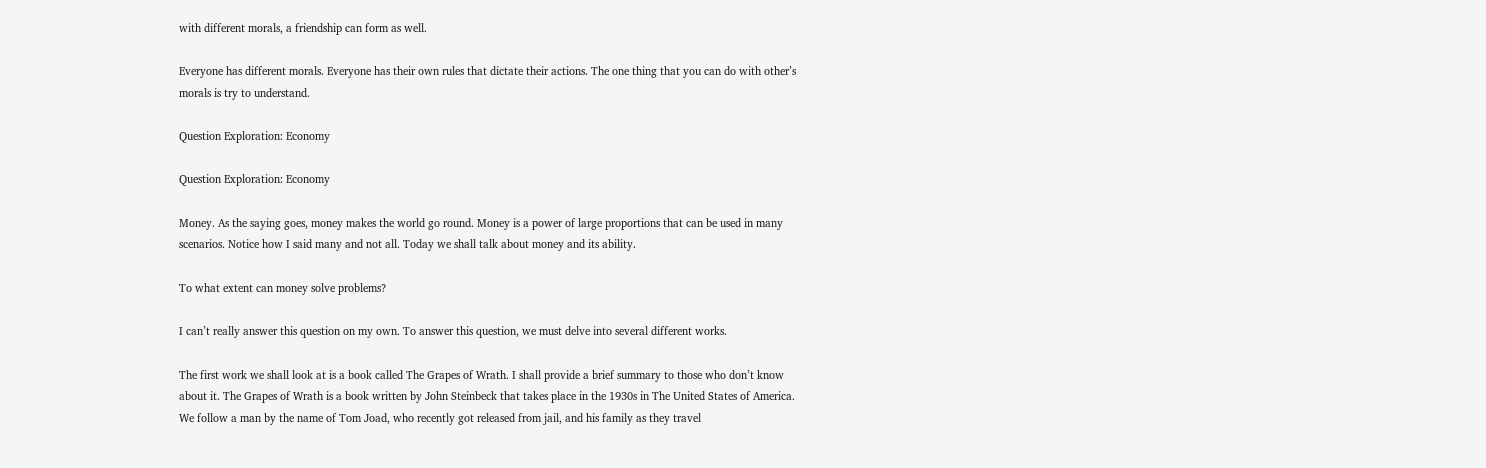with different morals, a friendship can form as well.

Everyone has different morals. Everyone has their own rules that dictate their actions. The one thing that you can do with other’s morals is try to understand.

Question Exploration: Economy

Question Exploration: Economy

Money. As the saying goes, money makes the world go round. Money is a power of large proportions that can be used in many scenarios. Notice how I said many and not all. Today we shall talk about money and its ability.

To what extent can money solve problems?

I can’t really answer this question on my own. To answer this question, we must delve into several different works.

The first work we shall look at is a book called The Grapes of Wrath. I shall provide a brief summary to those who don’t know about it. The Grapes of Wrath is a book written by John Steinbeck that takes place in the 1930s in The United States of America. We follow a man by the name of Tom Joad, who recently got released from jail, and his family as they travel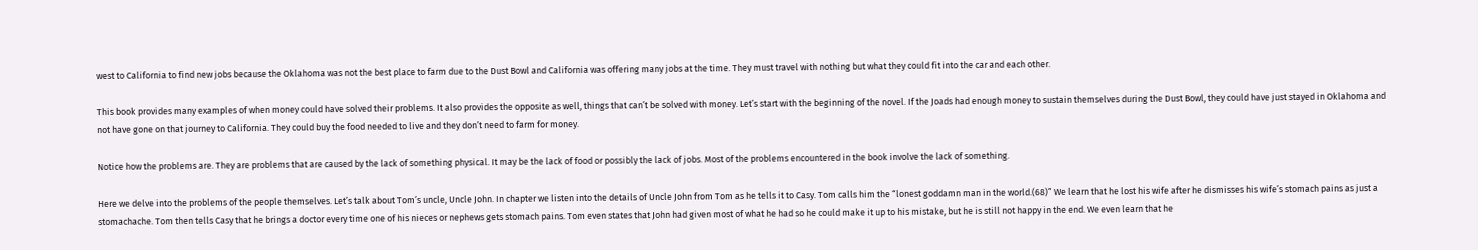west to California to find new jobs because the Oklahoma was not the best place to farm due to the Dust Bowl and California was offering many jobs at the time. They must travel with nothing but what they could fit into the car and each other.

This book provides many examples of when money could have solved their problems. It also provides the opposite as well, things that can’t be solved with money. Let’s start with the beginning of the novel. If the Joads had enough money to sustain themselves during the Dust Bowl, they could have just stayed in Oklahoma and not have gone on that journey to California. They could buy the food needed to live and they don’t need to farm for money.

Notice how the problems are. They are problems that are caused by the lack of something physical. It may be the lack of food or possibly the lack of jobs. Most of the problems encountered in the book involve the lack of something.

Here we delve into the problems of the people themselves. Let’s talk about Tom’s uncle, Uncle John. In chapter we listen into the details of Uncle John from Tom as he tells it to Casy. Tom calls him the “lonest goddamn man in the world.(68)” We learn that he lost his wife after he dismisses his wife’s stomach pains as just a stomachache. Tom then tells Casy that he brings a doctor every time one of his nieces or nephews gets stomach pains. Tom even states that John had given most of what he had so he could make it up to his mistake, but he is still not happy in the end. We even learn that he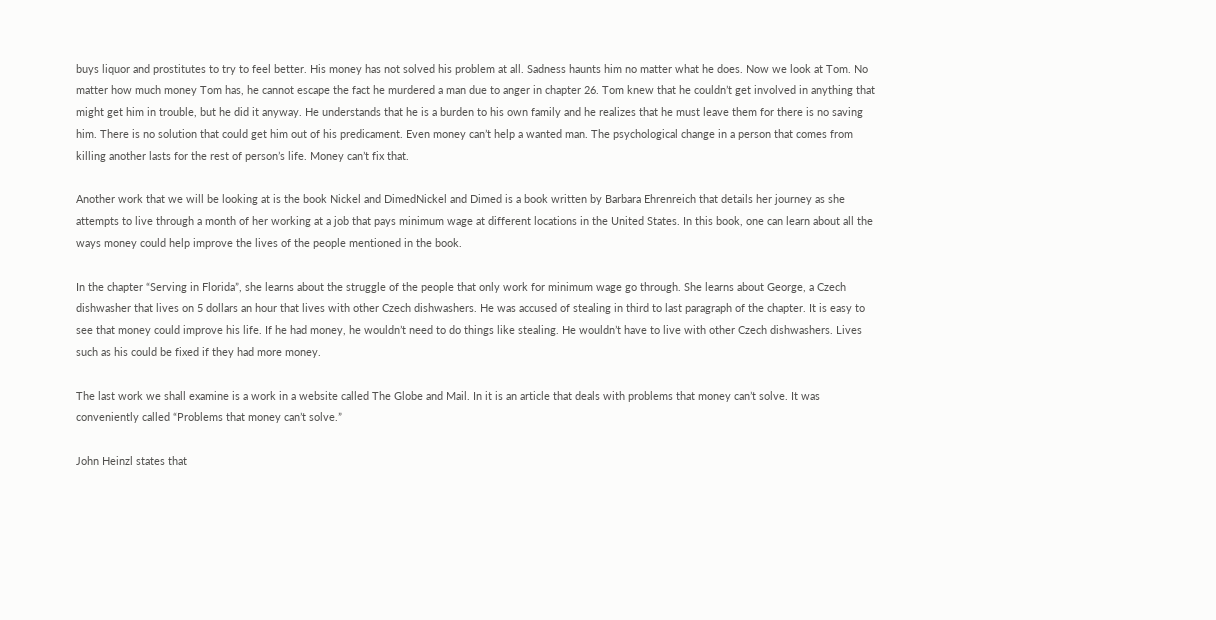buys liquor and prostitutes to try to feel better. His money has not solved his problem at all. Sadness haunts him no matter what he does. Now we look at Tom. No matter how much money Tom has, he cannot escape the fact he murdered a man due to anger in chapter 26. Tom knew that he couldn’t get involved in anything that might get him in trouble, but he did it anyway. He understands that he is a burden to his own family and he realizes that he must leave them for there is no saving him. There is no solution that could get him out of his predicament. Even money can’t help a wanted man. The psychological change in a person that comes from killing another lasts for the rest of person’s life. Money can’t fix that.

Another work that we will be looking at is the book Nickel and DimedNickel and Dimed is a book written by Barbara Ehrenreich that details her journey as she attempts to live through a month of her working at a job that pays minimum wage at different locations in the United States. In this book, one can learn about all the ways money could help improve the lives of the people mentioned in the book.

In the chapter “Serving in Florida”, she learns about the struggle of the people that only work for minimum wage go through. She learns about George, a Czech dishwasher that lives on 5 dollars an hour that lives with other Czech dishwashers. He was accused of stealing in third to last paragraph of the chapter. It is easy to see that money could improve his life. If he had money, he wouldn’t need to do things like stealing. He wouldn’t have to live with other Czech dishwashers. Lives such as his could be fixed if they had more money.

The last work we shall examine is a work in a website called The Globe and Mail. In it is an article that deals with problems that money can’t solve. It was conveniently called “Problems that money can’t solve.”

John Heinzl states that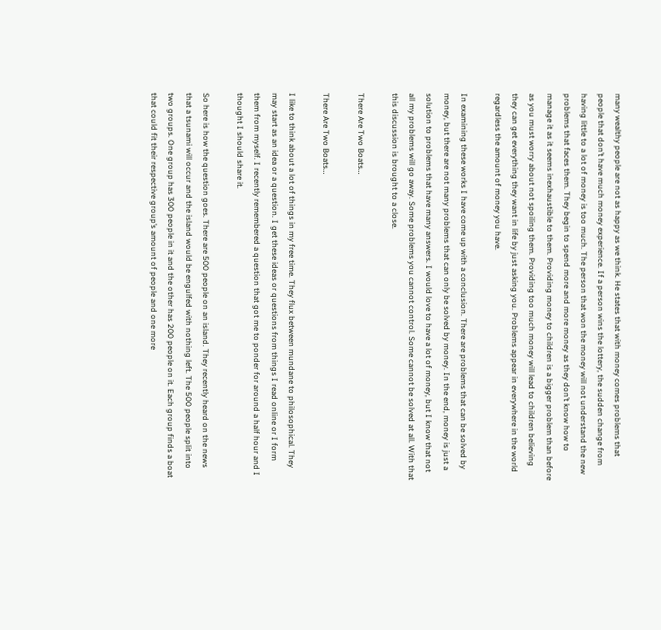many wealthy people are not as happy as we think. He states that with money comes problems that people that don’t have much money experience. If a person wins the lottery, the sudden change from having little to a lot of money is too much. The person that won the money will not understand the new problems that faces them. They begin to spend more and more money as they don’t know how to manage it as it seems inexhaustible to them. Providing money to children is a bigger problem than before as you must worry about not spoiling them. Providing too much money will lead to children believing they can get everything they want in life by just asking you. Problems appear in everywhere in the world regardless the amount of money you have.

In examining these works I have come up with a conclusion. There are problems that can be solved by money, but there are not many problems that can only be solved by money. In the end, money is just a solution to problems that have many answers. I would love to have a lot of money, but I know that not all my problems will go away. Some problems you cannot control. Some cannot be solved at all. With that this discussion is brought to a close.

There Are Two Boats…

There Are Two Boats…

I like to think about a lot of things in my free time. They flux between mundane to philosophical. They may start as an idea or a question. I get these ideas or questions from things I read online or I form them from myself. I recently remembered a question that got me to ponder for around a half hour and I thought I should share it.

So here is how the question goes. There are 500 people on an island. They recently heard on the news that a tsunami will occur and the island would be engulfed with nothing left. The 500 people split into two groups. One group has 300 people in it and the other has 200 people on it. Each group finds a boat that could fit their respective group’s amount of people and one more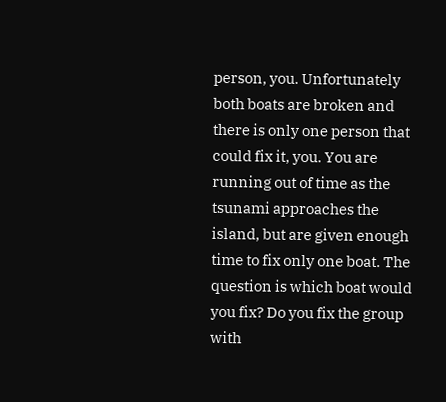person, you. Unfortunately both boats are broken and there is only one person that could fix it, you. You are running out of time as the tsunami approaches the island, but are given enough time to fix only one boat. The question is which boat would you fix? Do you fix the group with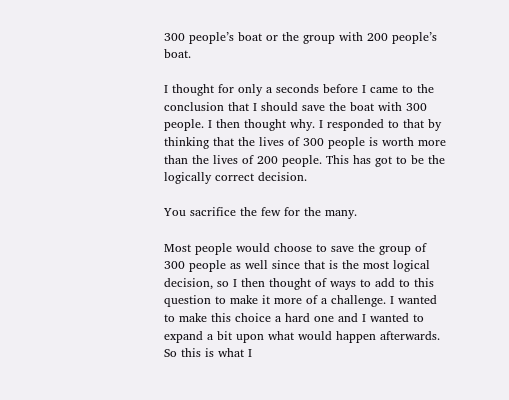300 people’s boat or the group with 200 people’s boat.

I thought for only a seconds before I came to the conclusion that I should save the boat with 300 people. I then thought why. I responded to that by thinking that the lives of 300 people is worth more than the lives of 200 people. This has got to be the logically correct decision.

You sacrifice the few for the many.

Most people would choose to save the group of 300 people as well since that is the most logical decision, so I then thought of ways to add to this question to make it more of a challenge. I wanted to make this choice a hard one and I wanted to expand a bit upon what would happen afterwards. So this is what I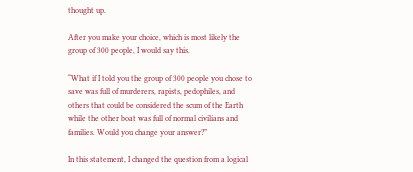thought up.

After you make your choice, which is most likely the group of 300 people, I would say this.

“What if I told you the group of 300 people you chose to save was full of murderers, rapists, pedophiles, and others that could be considered the scum of the Earth while the other boat was full of normal civilians and families. Would you change your answer?”

In this statement, I changed the question from a logical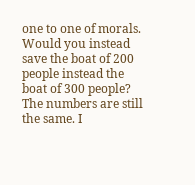one to one of morals. Would you instead save the boat of 200 people instead the boat of 300 people? The numbers are still the same. I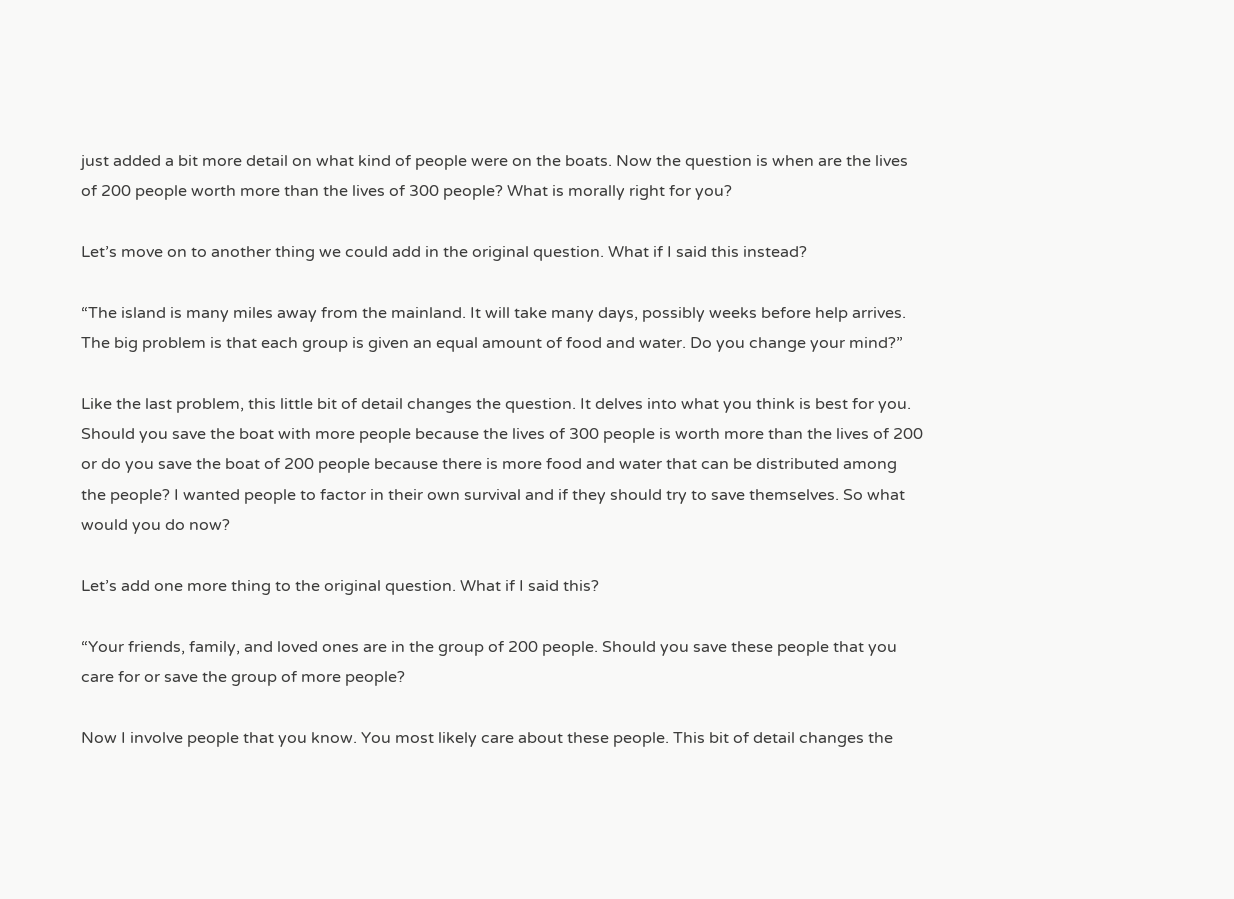just added a bit more detail on what kind of people were on the boats. Now the question is when are the lives of 200 people worth more than the lives of 300 people? What is morally right for you?

Let’s move on to another thing we could add in the original question. What if I said this instead?

“The island is many miles away from the mainland. It will take many days, possibly weeks before help arrives. The big problem is that each group is given an equal amount of food and water. Do you change your mind?”

Like the last problem, this little bit of detail changes the question. It delves into what you think is best for you. Should you save the boat with more people because the lives of 300 people is worth more than the lives of 200 or do you save the boat of 200 people because there is more food and water that can be distributed among the people? I wanted people to factor in their own survival and if they should try to save themselves. So what would you do now?

Let’s add one more thing to the original question. What if I said this?

“Your friends, family, and loved ones are in the group of 200 people. Should you save these people that you care for or save the group of more people?

Now I involve people that you know. You most likely care about these people. This bit of detail changes the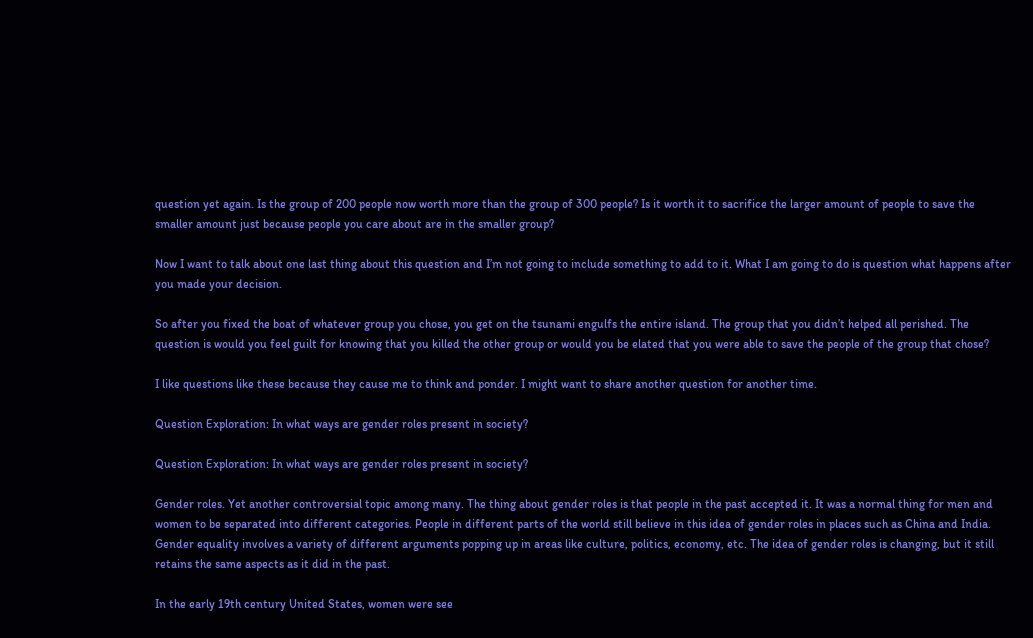question yet again. Is the group of 200 people now worth more than the group of 300 people? Is it worth it to sacrifice the larger amount of people to save the smaller amount just because people you care about are in the smaller group?

Now I want to talk about one last thing about this question and I’m not going to include something to add to it. What I am going to do is question what happens after you made your decision.

So after you fixed the boat of whatever group you chose, you get on the tsunami engulfs the entire island. The group that you didn’t helped all perished. The question is would you feel guilt for knowing that you killed the other group or would you be elated that you were able to save the people of the group that chose?

I like questions like these because they cause me to think and ponder. I might want to share another question for another time.

Question Exploration: In what ways are gender roles present in society?

Question Exploration: In what ways are gender roles present in society?

Gender roles. Yet another controversial topic among many. The thing about gender roles is that people in the past accepted it. It was a normal thing for men and women to be separated into different categories. People in different parts of the world still believe in this idea of gender roles in places such as China and India. Gender equality involves a variety of different arguments popping up in areas like culture, politics, economy, etc. The idea of gender roles is changing, but it still retains the same aspects as it did in the past.

In the early 19th century United States, women were see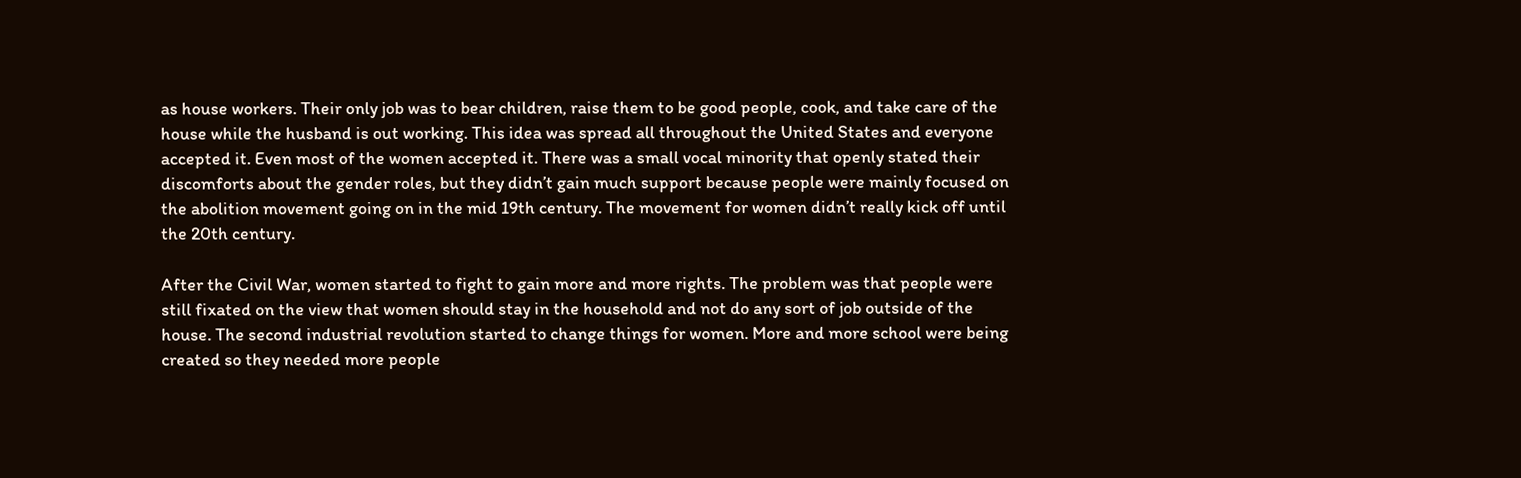as house workers. Their only job was to bear children, raise them to be good people, cook, and take care of the house while the husband is out working. This idea was spread all throughout the United States and everyone accepted it. Even most of the women accepted it. There was a small vocal minority that openly stated their discomforts about the gender roles, but they didn’t gain much support because people were mainly focused on the abolition movement going on in the mid 19th century. The movement for women didn’t really kick off until the 20th century.

After the Civil War, women started to fight to gain more and more rights. The problem was that people were still fixated on the view that women should stay in the household and not do any sort of job outside of the house. The second industrial revolution started to change things for women. More and more school were being created so they needed more people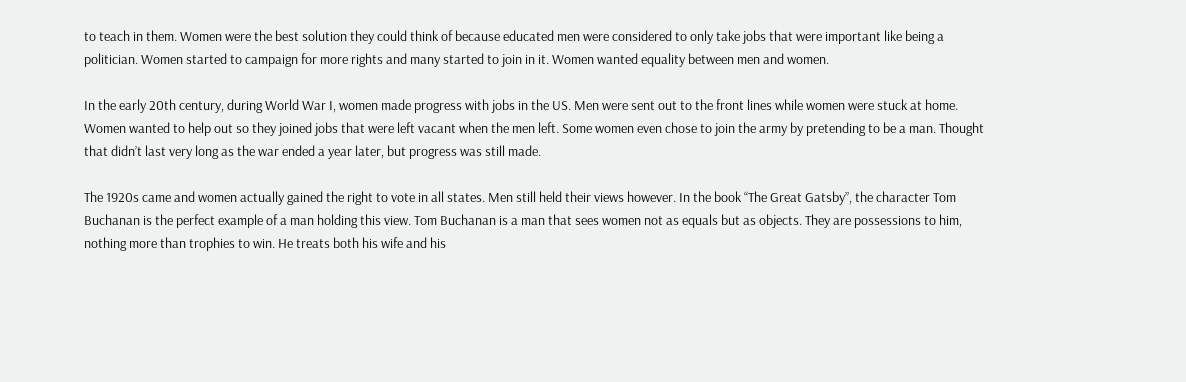to teach in them. Women were the best solution they could think of because educated men were considered to only take jobs that were important like being a politician. Women started to campaign for more rights and many started to join in it. Women wanted equality between men and women.

In the early 20th century, during World War I, women made progress with jobs in the US. Men were sent out to the front lines while women were stuck at home. Women wanted to help out so they joined jobs that were left vacant when the men left. Some women even chose to join the army by pretending to be a man. Thought that didn’t last very long as the war ended a year later, but progress was still made.

The 1920s came and women actually gained the right to vote in all states. Men still held their views however. In the book “The Great Gatsby”, the character Tom Buchanan is the perfect example of a man holding this view. Tom Buchanan is a man that sees women not as equals but as objects. They are possessions to him, nothing more than trophies to win. He treats both his wife and his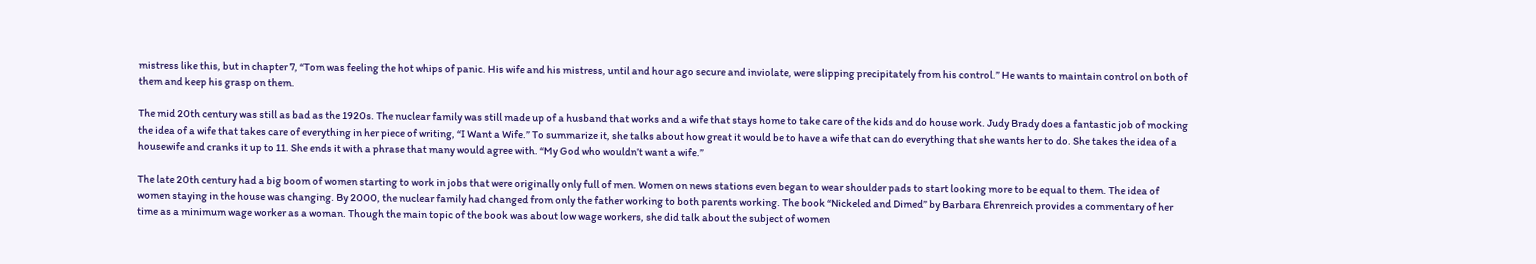mistress like this, but in chapter 7, “Tom was feeling the hot whips of panic. His wife and his mistress, until and hour ago secure and inviolate, were slipping precipitately from his control.” He wants to maintain control on both of them and keep his grasp on them.

The mid 20th century was still as bad as the 1920s. The nuclear family was still made up of a husband that works and a wife that stays home to take care of the kids and do house work. Judy Brady does a fantastic job of mocking the idea of a wife that takes care of everything in her piece of writing, “I Want a Wife.” To summarize it, she talks about how great it would be to have a wife that can do everything that she wants her to do. She takes the idea of a housewife and cranks it up to 11. She ends it with a phrase that many would agree with. “My God who wouldn’t want a wife.”

The late 20th century had a big boom of women starting to work in jobs that were originally only full of men. Women on news stations even began to wear shoulder pads to start looking more to be equal to them. The idea of women staying in the house was changing. By 2000, the nuclear family had changed from only the father working to both parents working. The book “Nickeled and Dimed” by Barbara Ehrenreich provides a commentary of her time as a minimum wage worker as a woman. Though the main topic of the book was about low wage workers, she did talk about the subject of women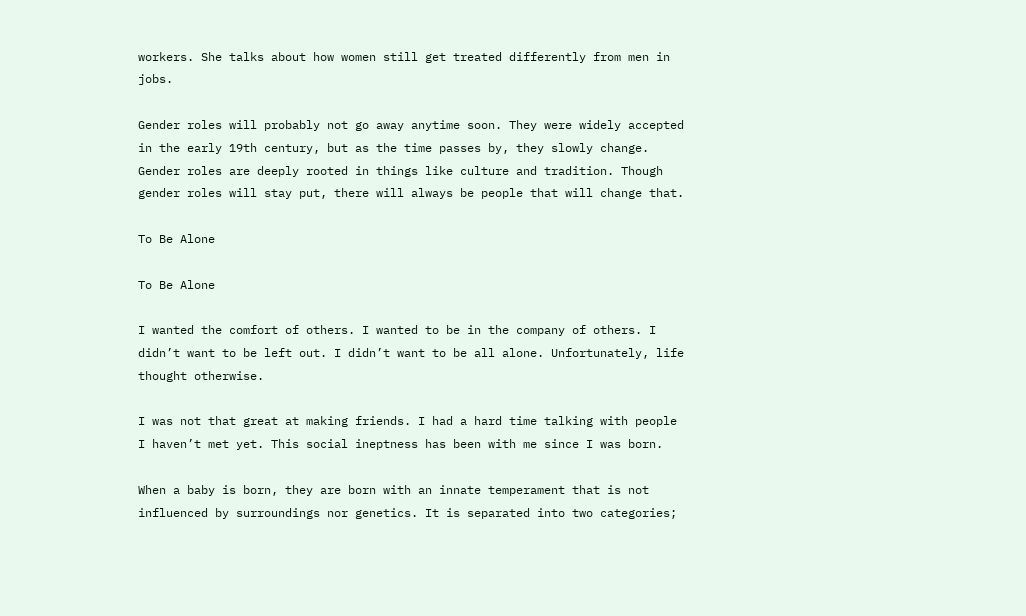workers. She talks about how women still get treated differently from men in jobs.

Gender roles will probably not go away anytime soon. They were widely accepted in the early 19th century, but as the time passes by, they slowly change. Gender roles are deeply rooted in things like culture and tradition. Though gender roles will stay put, there will always be people that will change that.

To Be Alone

To Be Alone

I wanted the comfort of others. I wanted to be in the company of others. I didn’t want to be left out. I didn’t want to be all alone. Unfortunately, life thought otherwise.

I was not that great at making friends. I had a hard time talking with people I haven’t met yet. This social ineptness has been with me since I was born.

When a baby is born, they are born with an innate temperament that is not influenced by surroundings nor genetics. It is separated into two categories;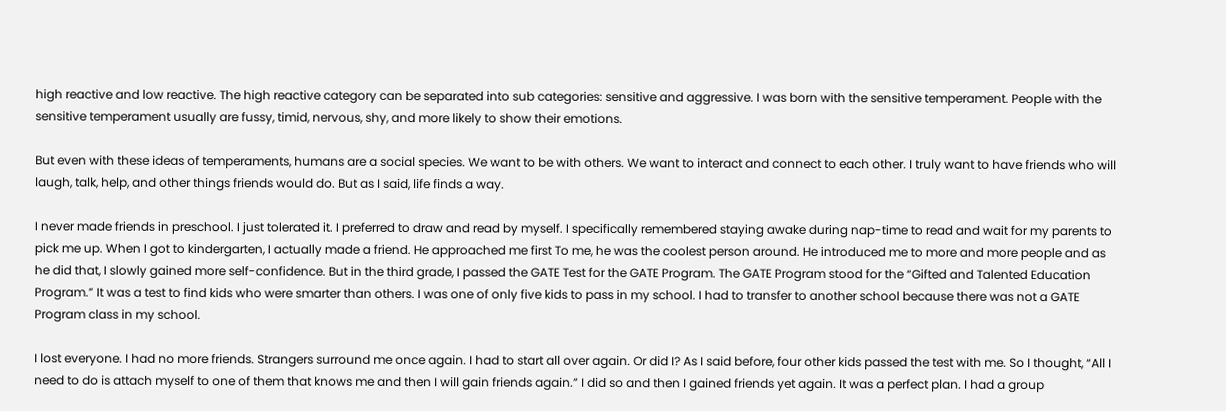high reactive and low reactive. The high reactive category can be separated into sub categories: sensitive and aggressive. I was born with the sensitive temperament. People with the sensitive temperament usually are fussy, timid, nervous, shy, and more likely to show their emotions.

But even with these ideas of temperaments, humans are a social species. We want to be with others. We want to interact and connect to each other. I truly want to have friends who will laugh, talk, help, and other things friends would do. But as I said, life finds a way.

I never made friends in preschool. I just tolerated it. I preferred to draw and read by myself. I specifically remembered staying awake during nap-time to read and wait for my parents to pick me up. When I got to kindergarten, I actually made a friend. He approached me first To me, he was the coolest person around. He introduced me to more and more people and as he did that, I slowly gained more self-confidence. But in the third grade, I passed the GATE Test for the GATE Program. The GATE Program stood for the “Gifted and Talented Education Program.” It was a test to find kids who were smarter than others. I was one of only five kids to pass in my school. I had to transfer to another school because there was not a GATE Program class in my school.

I lost everyone. I had no more friends. Strangers surround me once again. I had to start all over again. Or did I? As I said before, four other kids passed the test with me. So I thought, “All I need to do is attach myself to one of them that knows me and then I will gain friends again.” I did so and then I gained friends yet again. It was a perfect plan. I had a group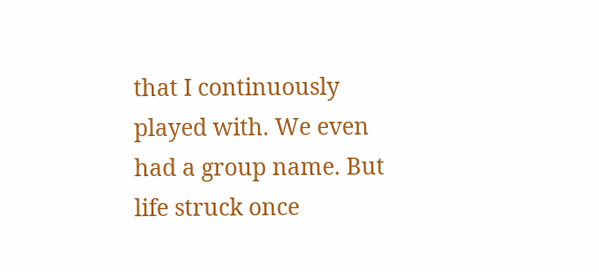that I continuously played with. We even had a group name. But life struck once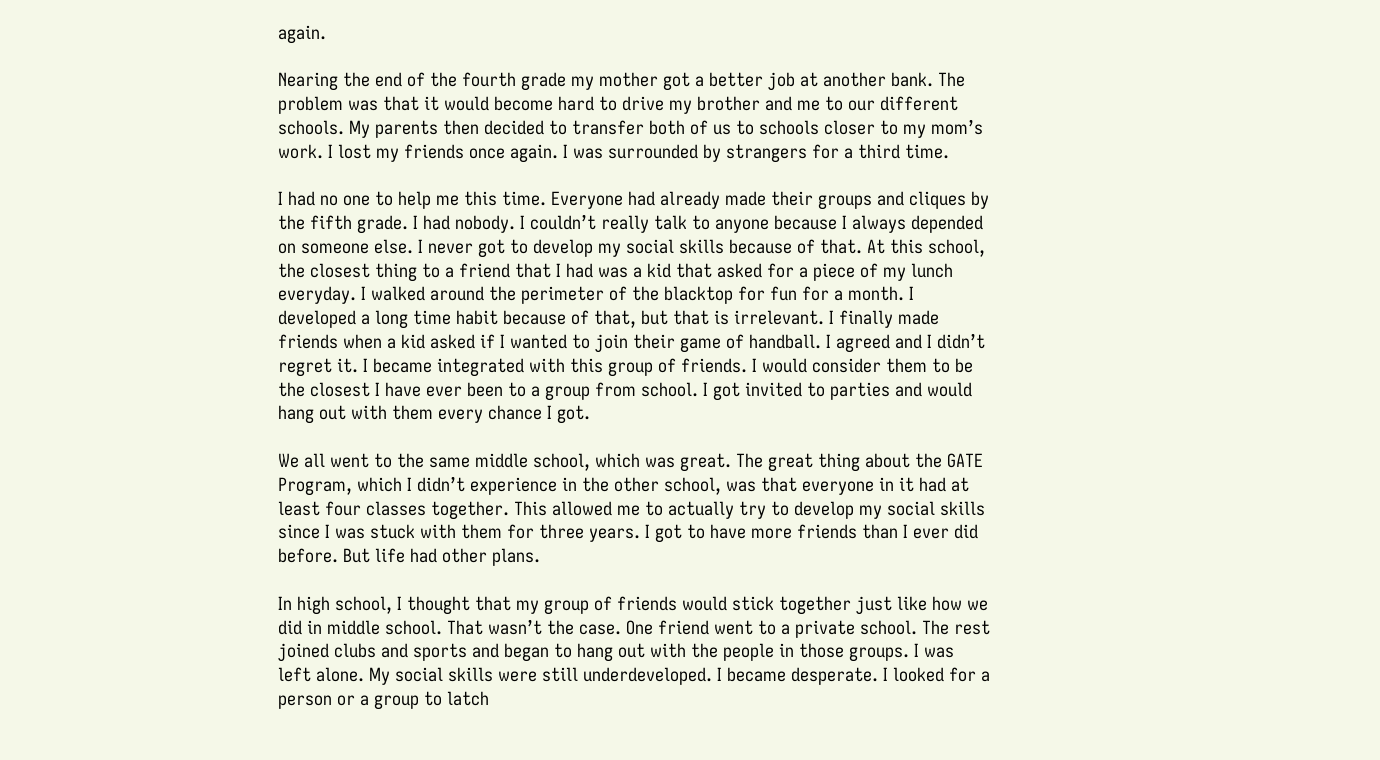again.

Nearing the end of the fourth grade my mother got a better job at another bank. The problem was that it would become hard to drive my brother and me to our different schools. My parents then decided to transfer both of us to schools closer to my mom’s work. I lost my friends once again. I was surrounded by strangers for a third time.

I had no one to help me this time. Everyone had already made their groups and cliques by the fifth grade. I had nobody. I couldn’t really talk to anyone because I always depended on someone else. I never got to develop my social skills because of that. At this school, the closest thing to a friend that I had was a kid that asked for a piece of my lunch everyday. I walked around the perimeter of the blacktop for fun for a month. I developed a long time habit because of that, but that is irrelevant. I finally made friends when a kid asked if I wanted to join their game of handball. I agreed and I didn’t regret it. I became integrated with this group of friends. I would consider them to be the closest I have ever been to a group from school. I got invited to parties and would hang out with them every chance I got.

We all went to the same middle school, which was great. The great thing about the GATE Program, which I didn’t experience in the other school, was that everyone in it had at least four classes together. This allowed me to actually try to develop my social skills since I was stuck with them for three years. I got to have more friends than I ever did before. But life had other plans.

In high school, I thought that my group of friends would stick together just like how we did in middle school. That wasn’t the case. One friend went to a private school. The rest joined clubs and sports and began to hang out with the people in those groups. I was left alone. My social skills were still underdeveloped. I became desperate. I looked for a person or a group to latch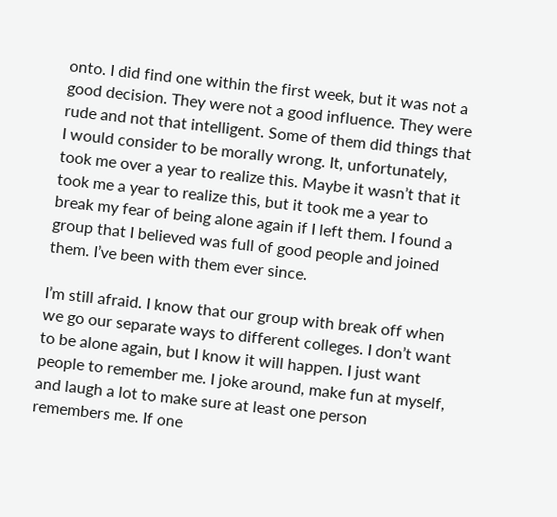onto. I did find one within the first week, but it was not a good decision. They were not a good influence. They were rude and not that intelligent. Some of them did things that I would consider to be morally wrong. It, unfortunately, took me over a year to realize this. Maybe it wasn’t that it took me a year to realize this, but it took me a year to break my fear of being alone again if I left them. I found a group that I believed was full of good people and joined them. I’ve been with them ever since.

I’m still afraid. I know that our group with break off when we go our separate ways to different colleges. I don’t want to be alone again, but I know it will happen. I just want people to remember me. I joke around, make fun at myself, and laugh a lot to make sure at least one person remembers me. If one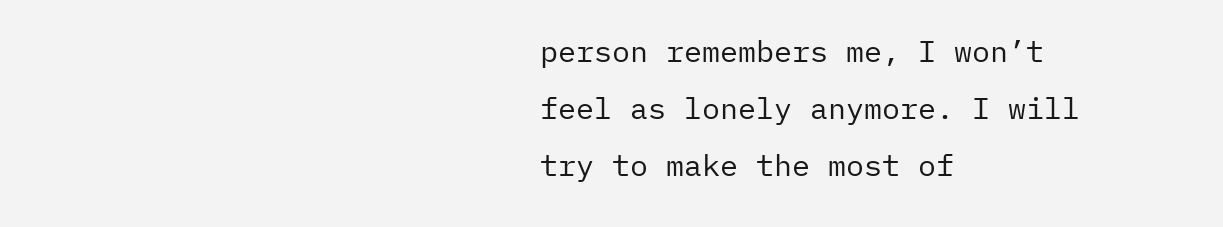person remembers me, I won’t feel as lonely anymore. I will try to make the most of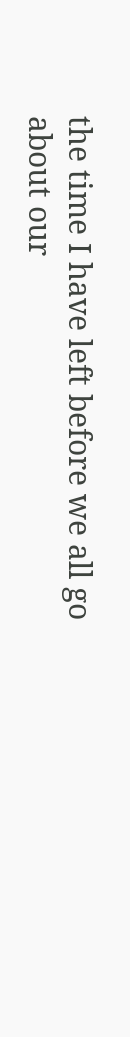the time I have left before we all go about our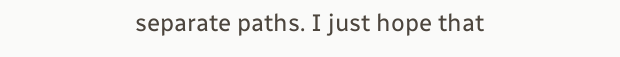separate paths. I just hope that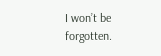I won’t be forgotten.